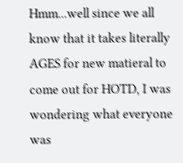Hmm...well since we all know that it takes literally AGES for new matieral to come out for HOTD, I was wondering what everyone was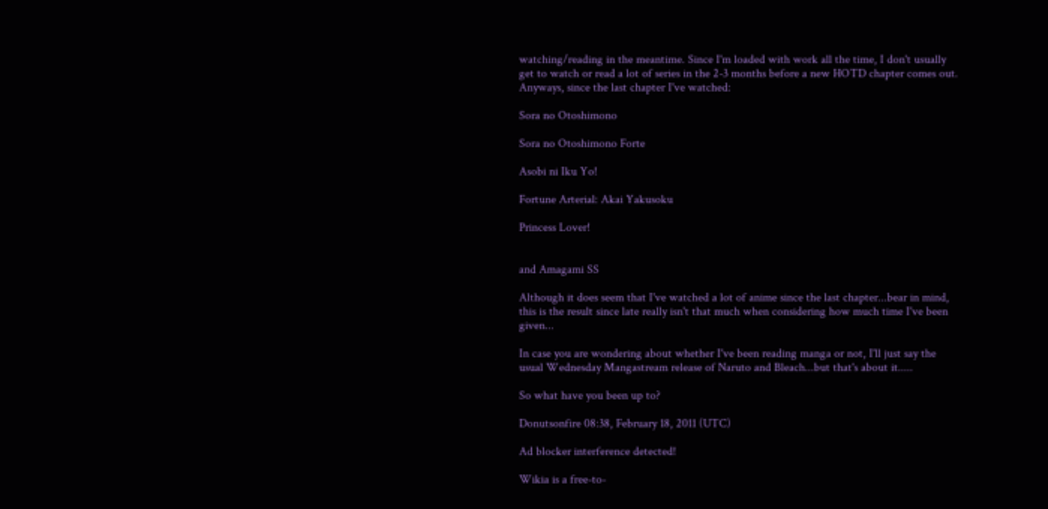watching/reading in the meantime. Since I'm loaded with work all the time, I don't usually get to watch or read a lot of series in the 2-3 months before a new HOTD chapter comes out. Anyways, since the last chapter I've watched:

Sora no Otoshimono

Sora no Otoshimono Forte

Asobi ni Iku Yo!

Fortune Arterial: Akai Yakusoku

Princess Lover!


and Amagami SS

Although it does seem that I've watched a lot of anime since the last chapter...bear in mind, this is the result since late really isn't that much when considering how much time I've been given...

In case you are wondering about whether I've been reading manga or not, I'll just say the usual Wednesday Mangastream release of Naruto and Bleach...but that's about it.....

So what have you been up to?

Donutsonfire 08:38, February 18, 2011 (UTC)

Ad blocker interference detected!

Wikia is a free-to-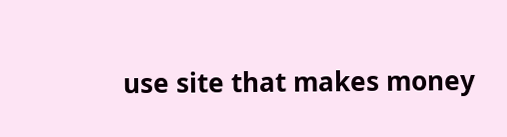use site that makes money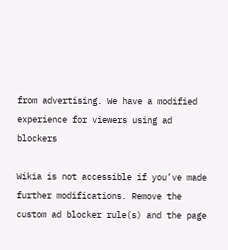from advertising. We have a modified experience for viewers using ad blockers

Wikia is not accessible if you’ve made further modifications. Remove the custom ad blocker rule(s) and the page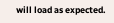will load as expected.